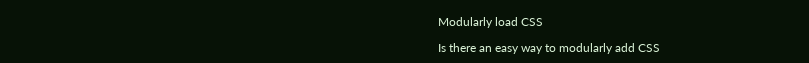Modularly load CSS

Is there an easy way to modularly add CSS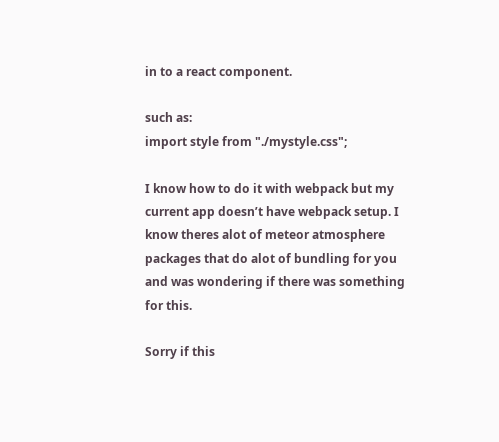in to a react component.

such as:
import style from "./mystyle.css";

I know how to do it with webpack but my current app doesn’t have webpack setup. I know theres alot of meteor atmosphere packages that do alot of bundling for you and was wondering if there was something for this.

Sorry if this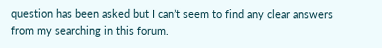question has been asked but I can’t seem to find any clear answers from my searching in this forum.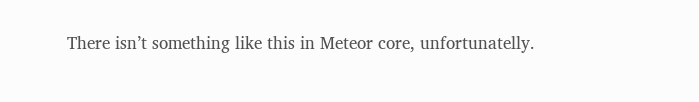There isn’t something like this in Meteor core, unfortunatelly.